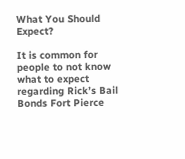What You Should Expect?

It is common for people to not know what to expect regarding Rick’s Bail Bonds Fort Pierce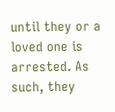until they or a loved one is arrested. As such, they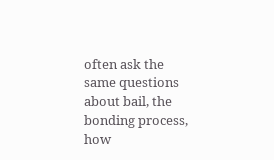often ask the same questions about bail, the bonding process, how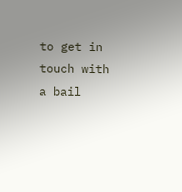to get in touch with a bail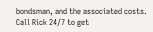bondsman, and the associated costs. Call Rick 24/7 to get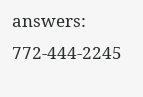answers: 772-444-2245